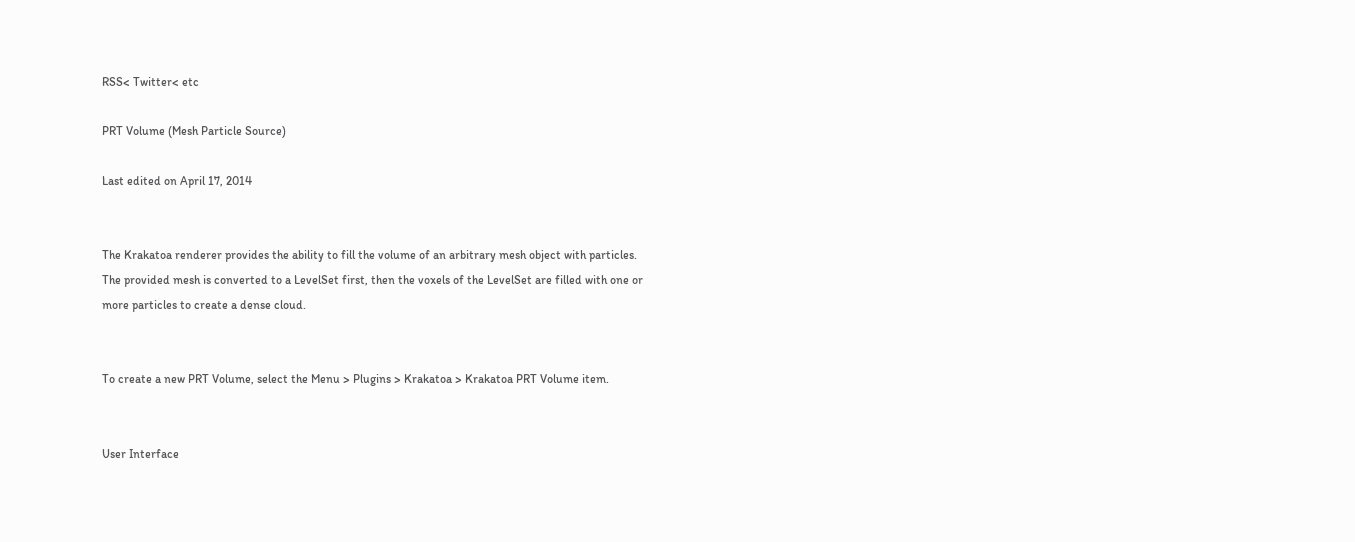RSS< Twitter< etc

PRT Volume (Mesh Particle Source)

Last edited on April 17, 2014


The Krakatoa renderer provides the ability to fill the volume of an arbitrary mesh object with particles. The provided mesh is converted to a LevelSet first, then the voxels of the LevelSet are filled with one or more particles to create a dense cloud.


To create a new PRT Volume, select the Menu > Plugins > Krakatoa > Krakatoa PRT Volume item.


User Interface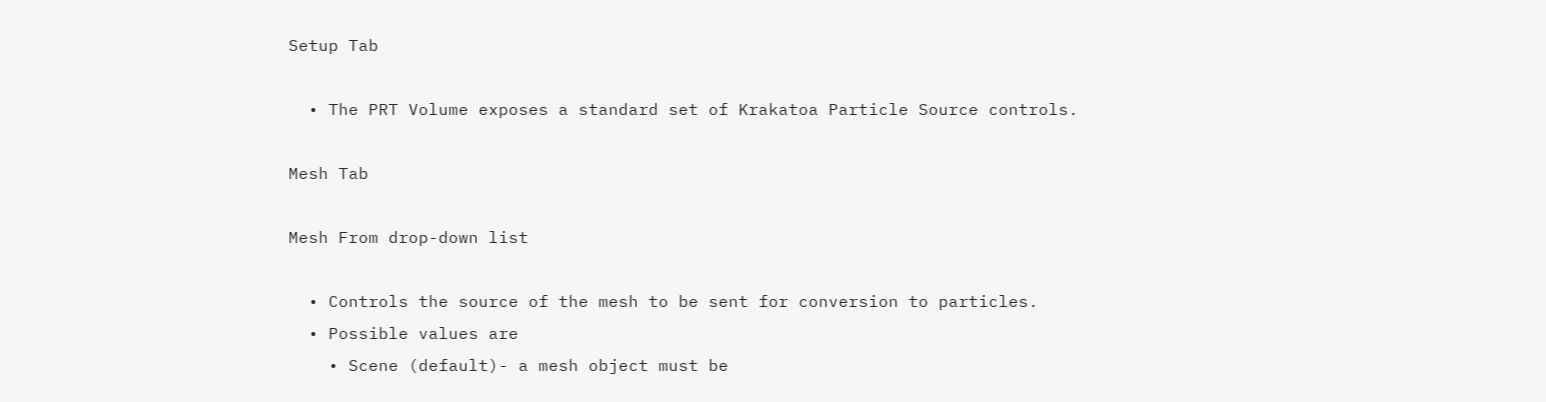Setup Tab

  • The PRT Volume exposes a standard set of Krakatoa Particle Source controls.

Mesh Tab

Mesh From drop-down list

  • Controls the source of the mesh to be sent for conversion to particles.
  • Possible values are
    • Scene (default)- a mesh object must be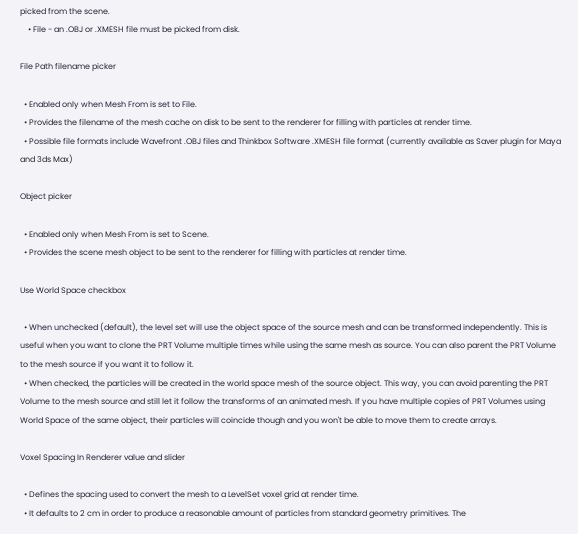picked from the scene.
    • File - an .OBJ or .XMESH file must be picked from disk.

File Path filename picker

  • Enabled only when Mesh From is set to File.
  • Provides the filename of the mesh cache on disk to be sent to the renderer for filling with particles at render time.
  • Possible file formats include Wavefront .OBJ files and Thinkbox Software .XMESH file format (currently available as Saver plugin for Maya and 3ds Max)

Object picker

  • Enabled only when Mesh From is set to Scene.
  • Provides the scene mesh object to be sent to the renderer for filling with particles at render time.

Use World Space checkbox

  • When unchecked (default), the level set will use the object space of the source mesh and can be transformed independently. This is useful when you want to clone the PRT Volume multiple times while using the same mesh as source. You can also parent the PRT Volume to the mesh source if you want it to follow it.
  • When checked, the particles will be created in the world space mesh of the source object. This way, you can avoid parenting the PRT Volume to the mesh source and still let it follow the transforms of an animated mesh. If you have multiple copies of PRT Volumes using World Space of the same object, their particles will coincide though and you won't be able to move them to create arrays.

Voxel Spacing In Renderer value and slider

  • Defines the spacing used to convert the mesh to a LevelSet voxel grid at render time.
  • It defaults to 2 cm in order to produce a reasonable amount of particles from standard geometry primitives. The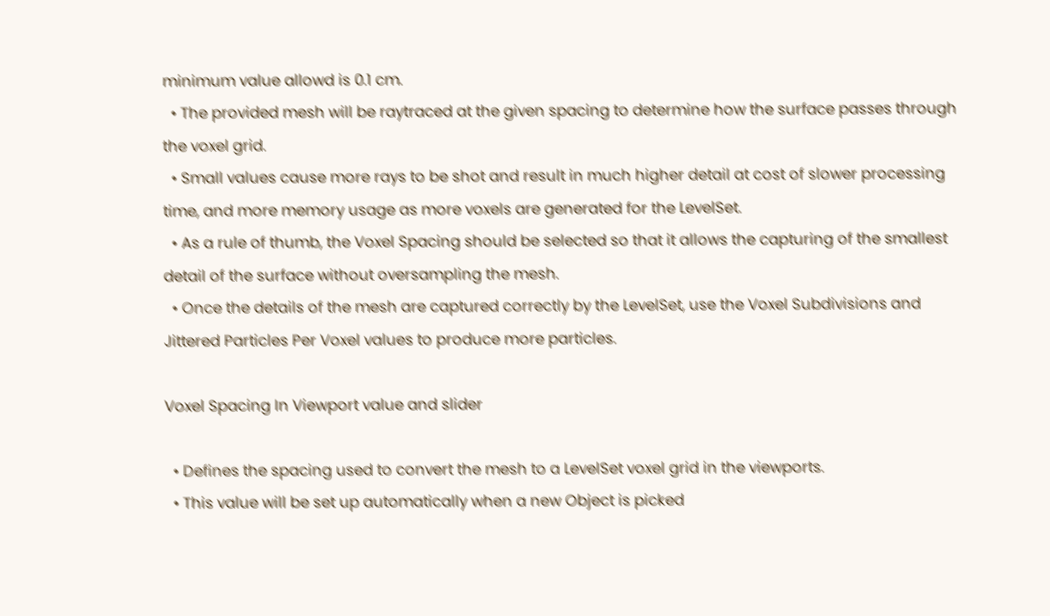minimum value allowd is 0.1 cm.
  • The provided mesh will be raytraced at the given spacing to determine how the surface passes through the voxel grid.
  • Small values cause more rays to be shot and result in much higher detail at cost of slower processing time, and more memory usage as more voxels are generated for the LevelSet.
  • As a rule of thumb, the Voxel Spacing should be selected so that it allows the capturing of the smallest detail of the surface without oversampling the mesh.
  • Once the details of the mesh are captured correctly by the LevelSet, use the Voxel Subdivisions and Jittered Particles Per Voxel values to produce more particles.

Voxel Spacing In Viewport value and slider

  • Defines the spacing used to convert the mesh to a LevelSet voxel grid in the viewports.
  • This value will be set up automatically when a new Object is picked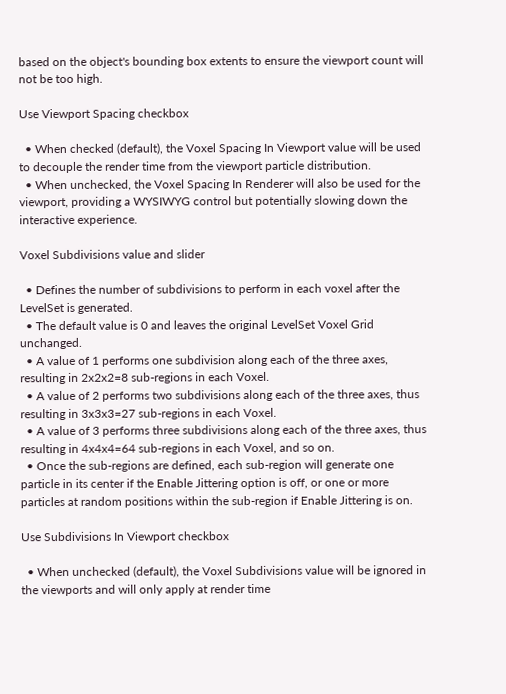based on the object's bounding box extents to ensure the viewport count will not be too high.

Use Viewport Spacing checkbox

  • When checked (default), the Voxel Spacing In Viewport value will be used to decouple the render time from the viewport particle distribution.
  • When unchecked, the Voxel Spacing In Renderer will also be used for the viewport, providing a WYSIWYG control but potentially slowing down the interactive experience.

Voxel Subdivisions value and slider

  • Defines the number of subdivisions to perform in each voxel after the LevelSet is generated.
  • The default value is 0 and leaves the original LevelSet Voxel Grid unchanged.
  • A value of 1 performs one subdivision along each of the three axes, resulting in 2x2x2=8 sub-regions in each Voxel.
  • A value of 2 performs two subdivisions along each of the three axes, thus resulting in 3x3x3=27 sub-regions in each Voxel.
  • A value of 3 performs three subdivisions along each of the three axes, thus resulting in 4x4x4=64 sub-regions in each Voxel, and so on.
  • Once the sub-regions are defined, each sub-region will generate one particle in its center if the Enable Jittering option is off, or one or more particles at random positions within the sub-region if Enable Jittering is on.

Use Subdivisions In Viewport checkbox

  • When unchecked (default), the Voxel Subdivisions value will be ignored in the viewports and will only apply at render time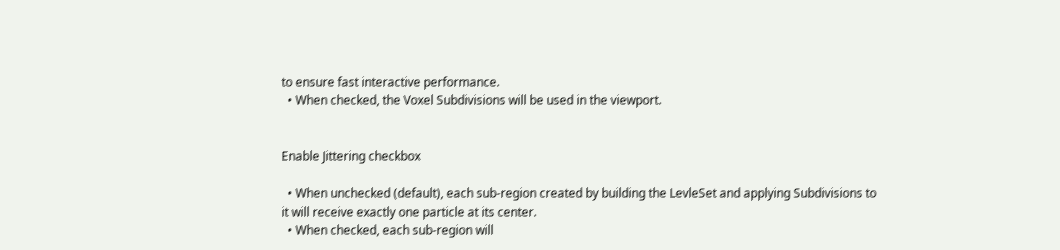to ensure fast interactive performance.
  • When checked, the Voxel Subdivisions will be used in the viewport.


Enable Jittering checkbox

  • When unchecked (default), each sub-region created by building the LevleSet and applying Subdivisions to it will receive exactly one particle at its center.
  • When checked, each sub-region will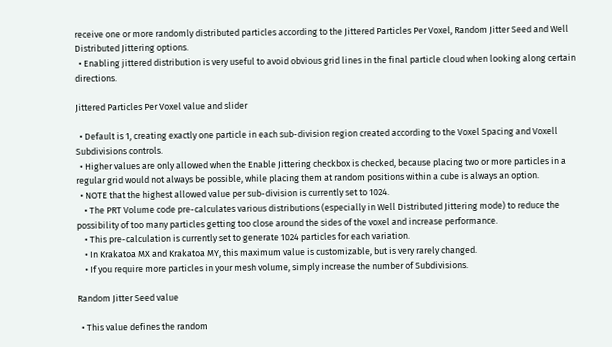receive one or more randomly distributed particles according to the Jittered Particles Per Voxel, Random Jitter Seed and Well Distributed Jittering options.
  • Enabling jittered distribution is very useful to avoid obvious grid lines in the final particle cloud when looking along certain directions.

Jittered Particles Per Voxel value and slider

  • Default is 1, creating exactly one particle in each sub-division region created according to the Voxel Spacing and Voxell Subdivisions controls.
  • Higher values are only allowed when the Enable Jittering checkbox is checked, because placing two or more particles in a regular grid would not always be possible, while placing them at random positions within a cube is always an option.
  • NOTE that the highest allowed value per sub-division is currently set to 1024.
    • The PRT Volume code pre-calculates various distributions (especially in Well Distributed Jittering mode) to reduce the possibility of too many particles getting too close around the sides of the voxel and increase performance.
    • This pre-calculation is currently set to generate 1024 particles for each variation.
    • In Krakatoa MX and Krakatoa MY, this maximum value is customizable, but is very rarely changed.
    • If you require more particles in your mesh volume, simply increase the number of Subdivisions.

Random Jitter Seed value

  • This value defines the random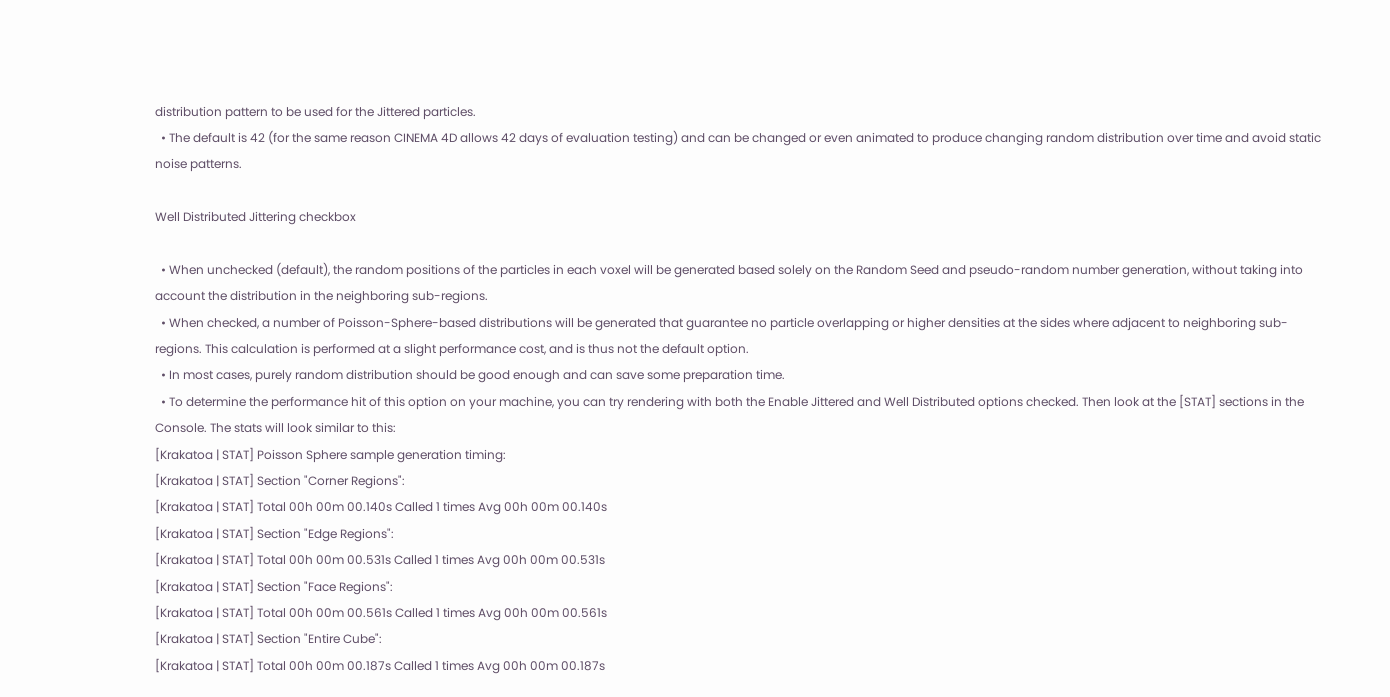distribution pattern to be used for the Jittered particles.
  • The default is 42 (for the same reason CINEMA 4D allows 42 days of evaluation testing) and can be changed or even animated to produce changing random distribution over time and avoid static noise patterns.

Well Distributed Jittering checkbox

  • When unchecked (default), the random positions of the particles in each voxel will be generated based solely on the Random Seed and pseudo-random number generation, without taking into account the distribution in the neighboring sub-regions.
  • When checked, a number of Poisson-Sphere-based distributions will be generated that guarantee no particle overlapping or higher densities at the sides where adjacent to neighboring sub-regions. This calculation is performed at a slight performance cost, and is thus not the default option.
  • In most cases, purely random distribution should be good enough and can save some preparation time.
  • To determine the performance hit of this option on your machine, you can try rendering with both the Enable Jittered and Well Distributed options checked. Then look at the [STAT] sections in the Console. The stats will look similar to this:
[Krakatoa | STAT] Poisson Sphere sample generation timing:
[Krakatoa | STAT] Section "Corner Regions":
[Krakatoa | STAT] Total 00h 00m 00.140s Called 1 times Avg 00h 00m 00.140s
[Krakatoa | STAT] Section "Edge Regions":
[Krakatoa | STAT] Total 00h 00m 00.531s Called 1 times Avg 00h 00m 00.531s
[Krakatoa | STAT] Section "Face Regions":
[Krakatoa | STAT] Total 00h 00m 00.561s Called 1 times Avg 00h 00m 00.561s
[Krakatoa | STAT] Section "Entire Cube":
[Krakatoa | STAT] Total 00h 00m 00.187s Called 1 times Avg 00h 00m 00.187s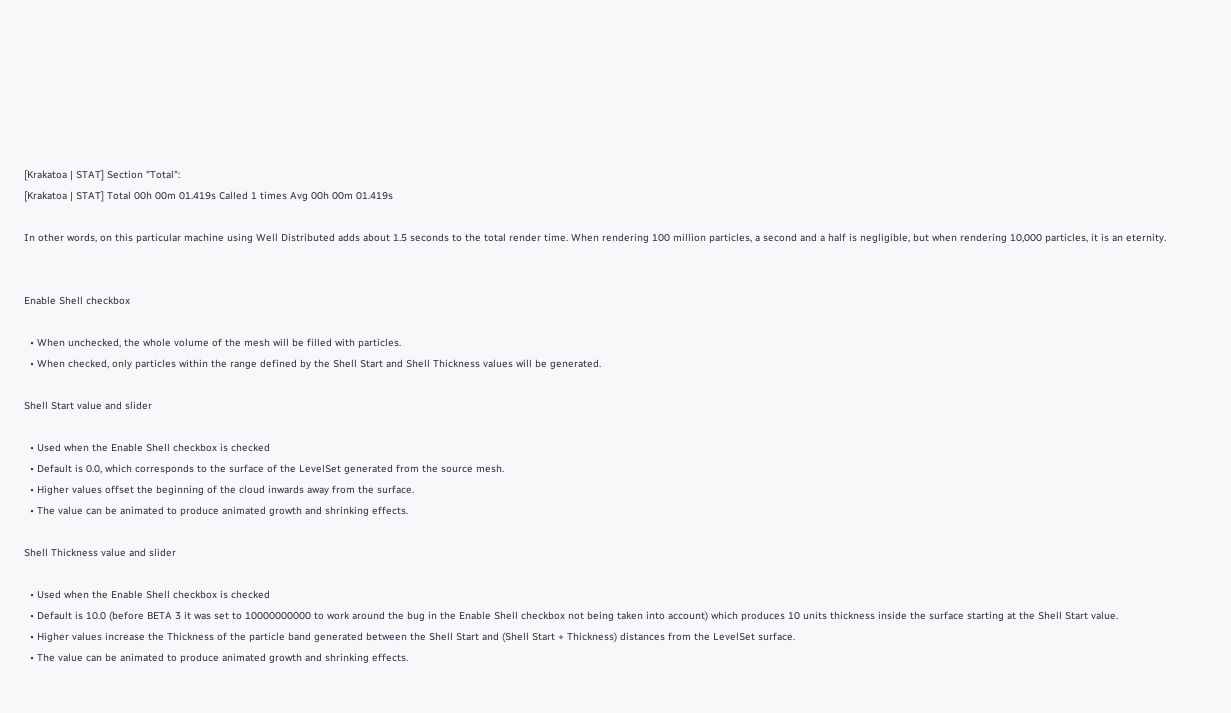[Krakatoa | STAT] Section "Total":
[Krakatoa | STAT] Total 00h 00m 01.419s Called 1 times Avg 00h 00m 01.419s

In other words, on this particular machine using Well Distributed adds about 1.5 seconds to the total render time. When rendering 100 million particles, a second and a half is negligible, but when rendering 10,000 particles, it is an eternity.


Enable Shell checkbox

  • When unchecked, the whole volume of the mesh will be filled with particles.
  • When checked, only particles within the range defined by the Shell Start and Shell Thickness values will be generated.

Shell Start value and slider

  • Used when the Enable Shell checkbox is checked
  • Default is 0.0, which corresponds to the surface of the LevelSet generated from the source mesh.
  • Higher values offset the beginning of the cloud inwards away from the surface.
  • The value can be animated to produce animated growth and shrinking effects.

Shell Thickness value and slider

  • Used when the Enable Shell checkbox is checked
  • Default is 10.0 (before BETA 3 it was set to 10000000000 to work around the bug in the Enable Shell checkbox not being taken into account) which produces 10 units thickness inside the surface starting at the Shell Start value.
  • Higher values increase the Thickness of the particle band generated between the Shell Start and (Shell Start + Thickness) distances from the LevelSet surface.
  • The value can be animated to produce animated growth and shrinking effects.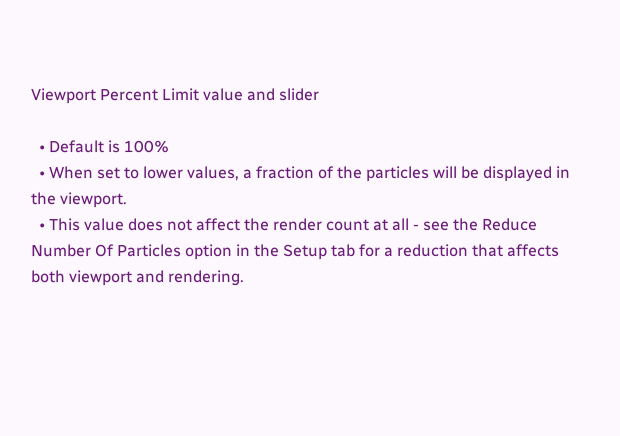Viewport Percent Limit value and slider

  • Default is 100%
  • When set to lower values, a fraction of the particles will be displayed in the viewport.
  • This value does not affect the render count at all - see the Reduce Number Of Particles option in the Setup tab for a reduction that affects both viewport and rendering.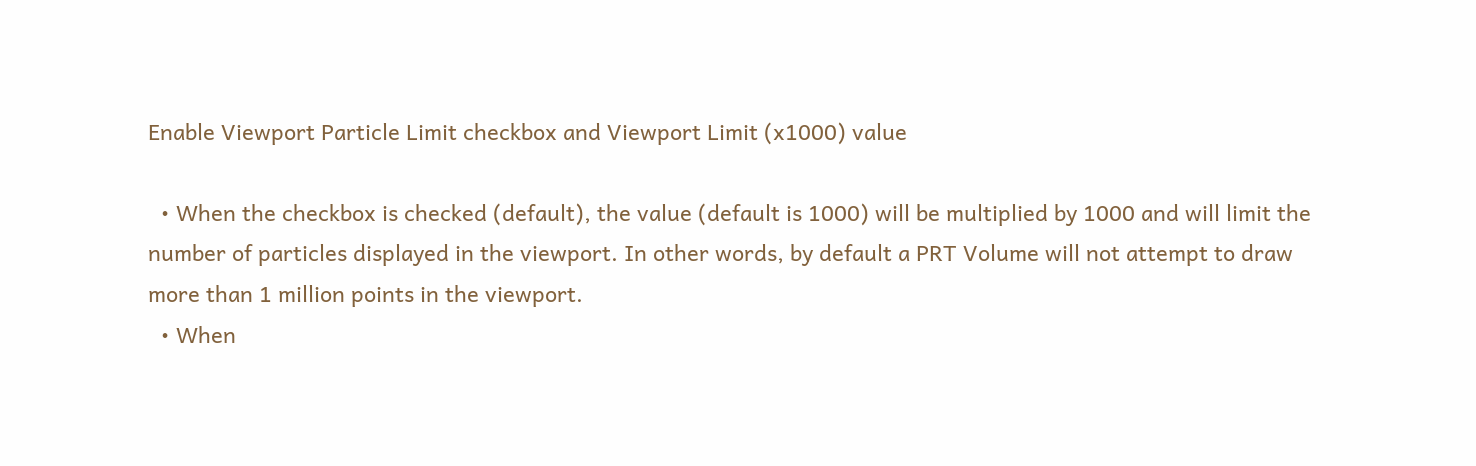Enable Viewport Particle Limit checkbox and Viewport Limit (x1000) value

  • When the checkbox is checked (default), the value (default is 1000) will be multiplied by 1000 and will limit the number of particles displayed in the viewport. In other words, by default a PRT Volume will not attempt to draw more than 1 million points in the viewport.
  • When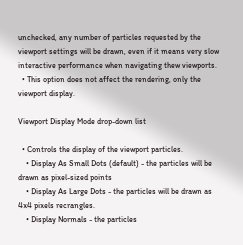unchecked, any number of particles requested by the viewport settings will be drawn, even if it means very slow interactive performance when navigating thew viewports.
  • This option does not affect the rendering, only the viewport display.

Viewport Display Mode drop-down list

  • Controls the display of the viewport particles.
    • Display As Small Dots (default) - the particles will be drawn as pixel-sized points
    • Display As Large Dots - the particles will be drawn as 4x4 pixels recrangles.
    • Display Normals - the particles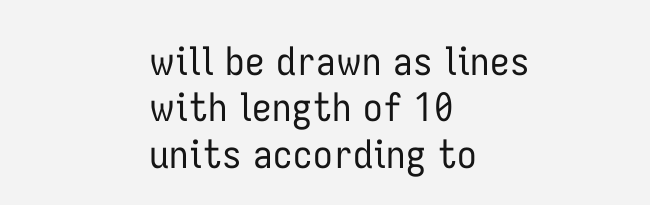will be drawn as lines with length of 10 units according to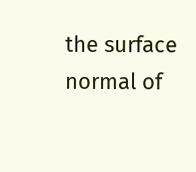the surface normal of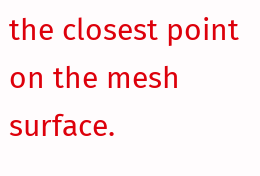the closest point on the mesh surface.